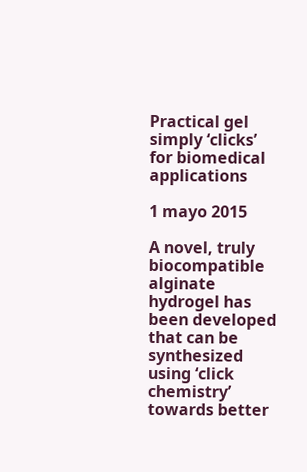Practical gel simply ‘clicks’ for biomedical applications

1 mayo 2015

A novel, truly biocompatible alginate hydrogel has been developed that can be synthesized using ‘click chemistry’ towards better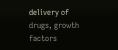delivery of drugs, growth factors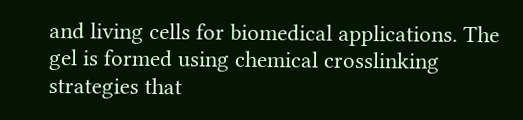and living cells for biomedical applications. The gel is formed using chemical crosslinking strategies that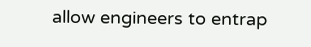allow engineers to entrap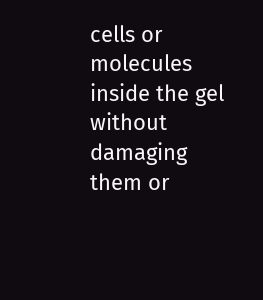cells or molecules inside the gel without damaging them or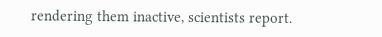rendering them inactive, scientists report.